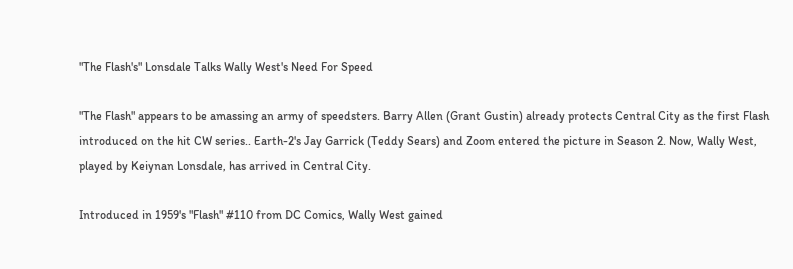"The Flash's" Lonsdale Talks Wally West's Need For Speed

"The Flash" appears to be amassing an army of speedsters. Barry Allen (Grant Gustin) already protects Central City as the first Flash introduced on the hit CW series.. Earth-2's Jay Garrick (Teddy Sears) and Zoom entered the picture in Season 2. Now, Wally West, played by Keiynan Lonsdale, has arrived in Central City.

Introduced in 1959's "Flash" #110 from DC Comics, Wally West gained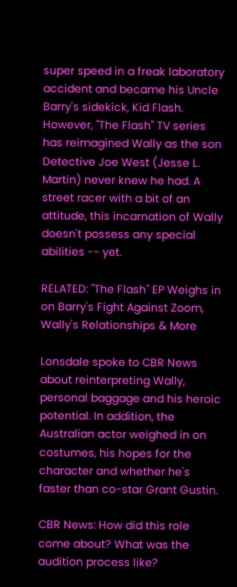super speed in a freak laboratory accident and became his Uncle Barry's sidekick, Kid Flash. However, "The Flash" TV series has reimagined Wally as the son Detective Joe West (Jesse L. Martin) never knew he had. A street racer with a bit of an attitude, this incarnation of Wally doesn't possess any special abilities -- yet.

RELATED: "The Flash" EP Weighs in on Barry's Fight Against Zoom, Wally's Relationships & More

Lonsdale spoke to CBR News about reinterpreting Wally, personal baggage and his heroic potential. In addition, the Australian actor weighed in on costumes, his hopes for the character and whether he's faster than co-star Grant Gustin.

CBR News: How did this role come about? What was the audition process like?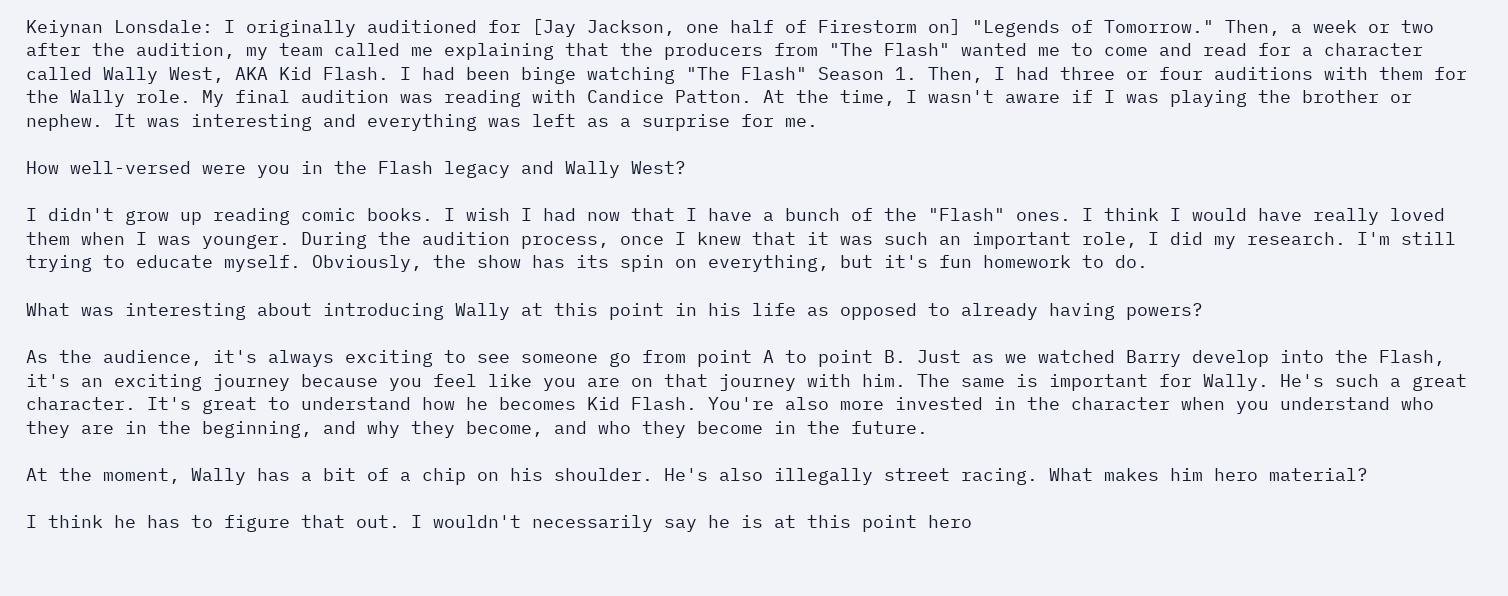Keiynan Lonsdale: I originally auditioned for [Jay Jackson, one half of Firestorm on] "Legends of Tomorrow." Then, a week or two after the audition, my team called me explaining that the producers from "The Flash" wanted me to come and read for a character called Wally West, AKA Kid Flash. I had been binge watching "The Flash" Season 1. Then, I had three or four auditions with them for the Wally role. My final audition was reading with Candice Patton. At the time, I wasn't aware if I was playing the brother or nephew. It was interesting and everything was left as a surprise for me.

How well-versed were you in the Flash legacy and Wally West?

I didn't grow up reading comic books. I wish I had now that I have a bunch of the "Flash" ones. I think I would have really loved them when I was younger. During the audition process, once I knew that it was such an important role, I did my research. I'm still trying to educate myself. Obviously, the show has its spin on everything, but it's fun homework to do.

What was interesting about introducing Wally at this point in his life as opposed to already having powers?

As the audience, it's always exciting to see someone go from point A to point B. Just as we watched Barry develop into the Flash, it's an exciting journey because you feel like you are on that journey with him. The same is important for Wally. He's such a great character. It's great to understand how he becomes Kid Flash. You're also more invested in the character when you understand who they are in the beginning, and why they become, and who they become in the future.

At the moment, Wally has a bit of a chip on his shoulder. He's also illegally street racing. What makes him hero material?

I think he has to figure that out. I wouldn't necessarily say he is at this point hero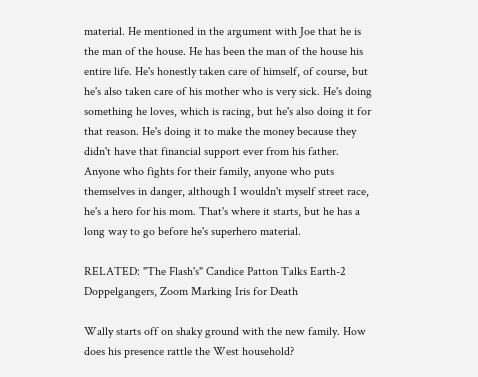material. He mentioned in the argument with Joe that he is the man of the house. He has been the man of the house his entire life. He's honestly taken care of himself, of course, but he's also taken care of his mother who is very sick. He's doing something he loves, which is racing, but he's also doing it for that reason. He's doing it to make the money because they didn't have that financial support ever from his father. Anyone who fights for their family, anyone who puts themselves in danger, although I wouldn't myself street race, he's a hero for his mom. That's where it starts, but he has a long way to go before he's superhero material.

RELATED: "The Flash's" Candice Patton Talks Earth-2 Doppelgangers, Zoom Marking Iris for Death

Wally starts off on shaky ground with the new family. How does his presence rattle the West household?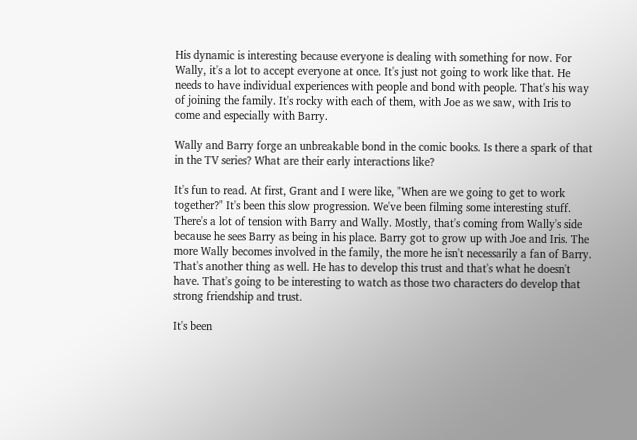His dynamic is interesting because everyone is dealing with something for now. For Wally, it's a lot to accept everyone at once. It's just not going to work like that. He needs to have individual experiences with people and bond with people. That's his way of joining the family. It's rocky with each of them, with Joe as we saw, with Iris to come and especially with Barry.

Wally and Barry forge an unbreakable bond in the comic books. Is there a spark of that in the TV series? What are their early interactions like?

It's fun to read. At first, Grant and I were like, "When are we going to get to work together?" It's been this slow progression. We've been filming some interesting stuff. There's a lot of tension with Barry and Wally. Mostly, that's coming from Wally's side because he sees Barry as being in his place. Barry got to grow up with Joe and Iris. The more Wally becomes involved in the family, the more he isn't necessarily a fan of Barry. That's another thing as well. He has to develop this trust and that's what he doesn't have. That's going to be interesting to watch as those two characters do develop that strong friendship and trust.

It's been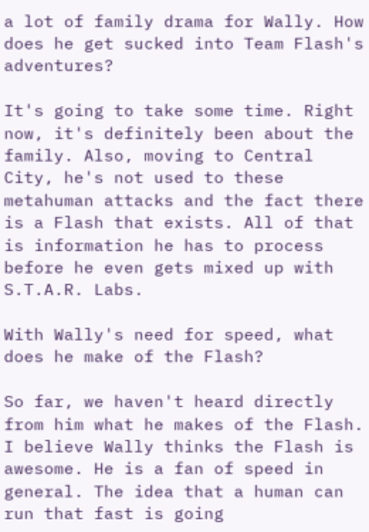a lot of family drama for Wally. How does he get sucked into Team Flash's adventures?

It's going to take some time. Right now, it's definitely been about the family. Also, moving to Central City, he's not used to these metahuman attacks and the fact there is a Flash that exists. All of that is information he has to process before he even gets mixed up with S.T.A.R. Labs.

With Wally's need for speed, what does he make of the Flash?

So far, we haven't heard directly from him what he makes of the Flash. I believe Wally thinks the Flash is awesome. He is a fan of speed in general. The idea that a human can run that fast is going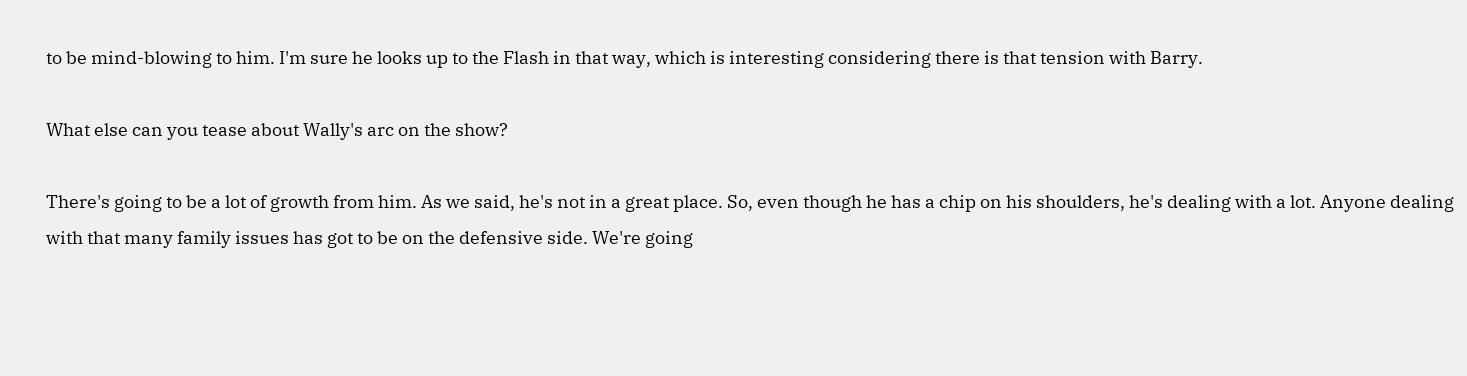to be mind-blowing to him. I'm sure he looks up to the Flash in that way, which is interesting considering there is that tension with Barry.

What else can you tease about Wally's arc on the show?

There's going to be a lot of growth from him. As we said, he's not in a great place. So, even though he has a chip on his shoulders, he's dealing with a lot. Anyone dealing with that many family issues has got to be on the defensive side. We're going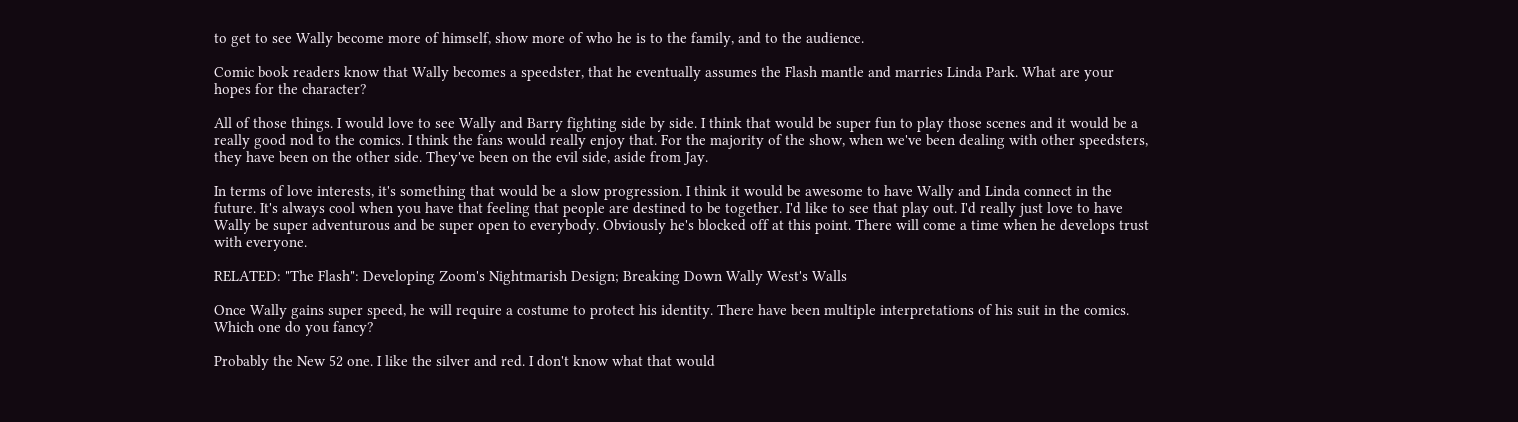to get to see Wally become more of himself, show more of who he is to the family, and to the audience.

Comic book readers know that Wally becomes a speedster, that he eventually assumes the Flash mantle and marries Linda Park. What are your hopes for the character?

All of those things. I would love to see Wally and Barry fighting side by side. I think that would be super fun to play those scenes and it would be a really good nod to the comics. I think the fans would really enjoy that. For the majority of the show, when we've been dealing with other speedsters, they have been on the other side. They've been on the evil side, aside from Jay.

In terms of love interests, it's something that would be a slow progression. I think it would be awesome to have Wally and Linda connect in the future. It's always cool when you have that feeling that people are destined to be together. I'd like to see that play out. I'd really just love to have Wally be super adventurous and be super open to everybody. Obviously he's blocked off at this point. There will come a time when he develops trust with everyone.

RELATED: "The Flash": Developing Zoom's Nightmarish Design; Breaking Down Wally West's Walls

Once Wally gains super speed, he will require a costume to protect his identity. There have been multiple interpretations of his suit in the comics. Which one do you fancy?

Probably the New 52 one. I like the silver and red. I don't know what that would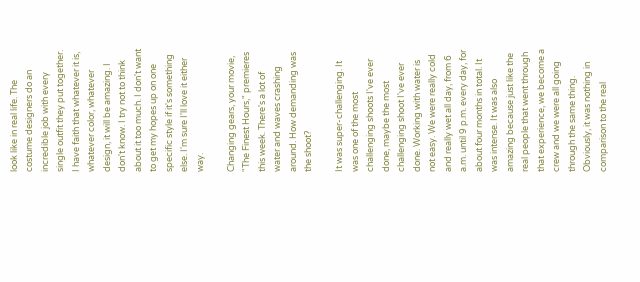look like in real life. The costume designers do an incredible job with every single outfit they put together. I have faith that whatever it is, whatever color, whatever design, it will be amazing. I don't know. I try not to think about it too much. I don't want to get my hopes up on one specific style if it's something else. I'm sure I'll love it either way.

Changing gears, your movie, "The Finest Hours," premieres this week. There's a lot of water and waves crashing around. How demanding was the shoot?

It was super-challenging. It was one of the most challenging shoots I've ever done, maybe the most challenging shoot I've ever done. Working with water is not easy. We were really cold and really wet all day, from 6 a.m. until 9 p.m. every day, for about four months in total. It was intense. It was also amazing because just like the real people that went through that experience, we become a crew and we were all going through the same thing. Obviously, it was nothing in comparison to the real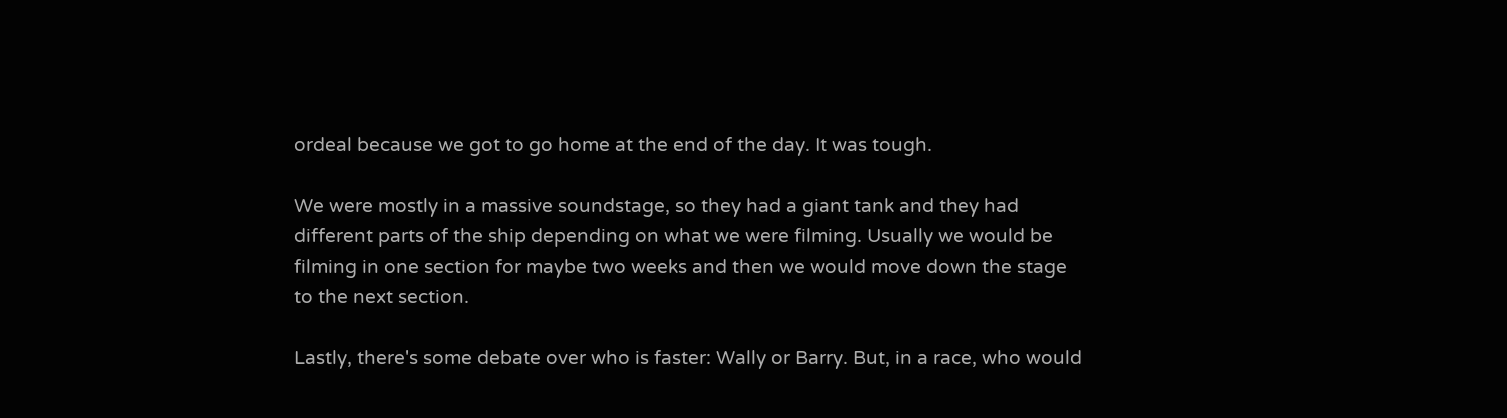ordeal because we got to go home at the end of the day. It was tough.

We were mostly in a massive soundstage, so they had a giant tank and they had different parts of the ship depending on what we were filming. Usually we would be filming in one section for maybe two weeks and then we would move down the stage to the next section.

Lastly, there's some debate over who is faster: Wally or Barry. But, in a race, who would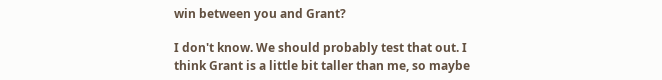win between you and Grant?

I don't know. We should probably test that out. I think Grant is a little bit taller than me, so maybe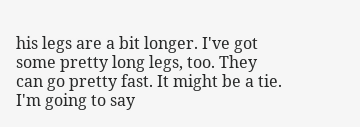his legs are a bit longer. I've got some pretty long legs, too. They can go pretty fast. It might be a tie. I'm going to say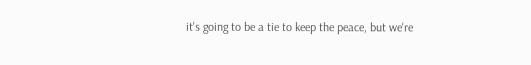it's going to be a tie to keep the peace, but we're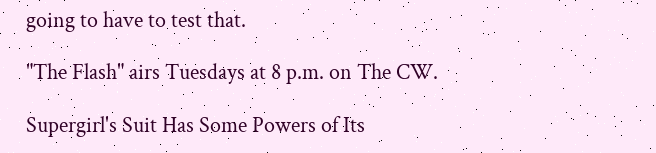going to have to test that.

"The Flash" airs Tuesdays at 8 p.m. on The CW.

Supergirl's Suit Has Some Powers of Its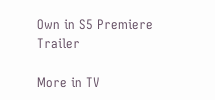Own in S5 Premiere Trailer

More in TV